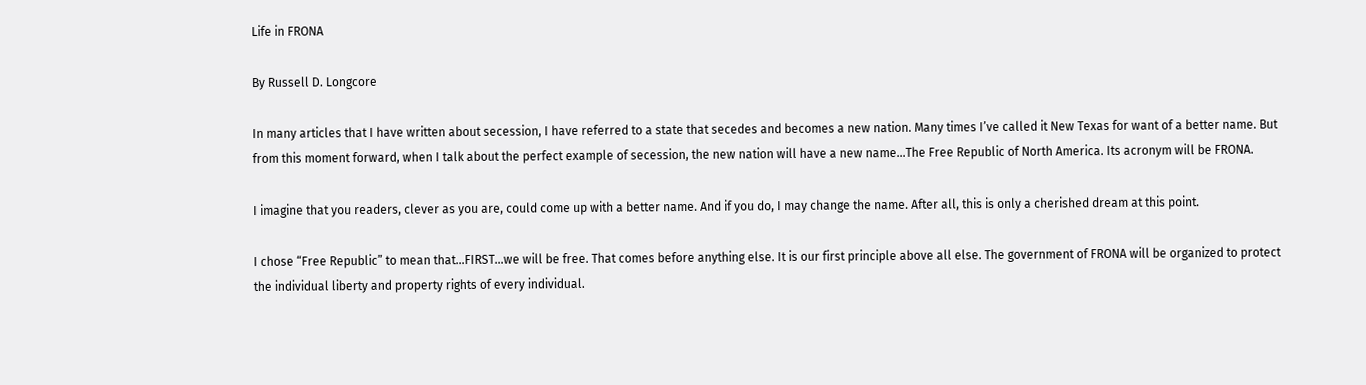Life in FRONA

By Russell D. Longcore

In many articles that I have written about secession, I have referred to a state that secedes and becomes a new nation. Many times I’ve called it New Texas for want of a better name. But from this moment forward, when I talk about the perfect example of secession, the new nation will have a new name…The Free Republic of North America. Its acronym will be FRONA.

I imagine that you readers, clever as you are, could come up with a better name. And if you do, I may change the name. After all, this is only a cherished dream at this point.

I chose “Free Republic” to mean that…FIRST…we will be free. That comes before anything else. It is our first principle above all else. The government of FRONA will be organized to protect the individual liberty and property rights of every individual.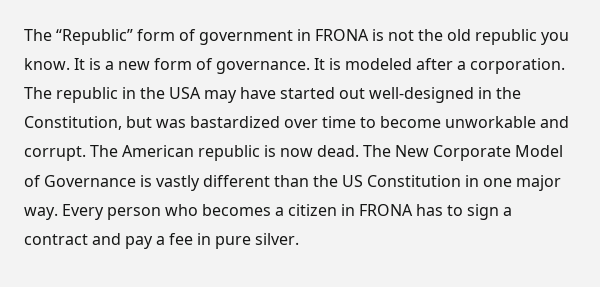The “Republic” form of government in FRONA is not the old republic you know. It is a new form of governance. It is modeled after a corporation. The republic in the USA may have started out well-designed in the Constitution, but was bastardized over time to become unworkable and corrupt. The American republic is now dead. The New Corporate Model of Governance is vastly different than the US Constitution in one major way. Every person who becomes a citizen in FRONA has to sign a contract and pay a fee in pure silver.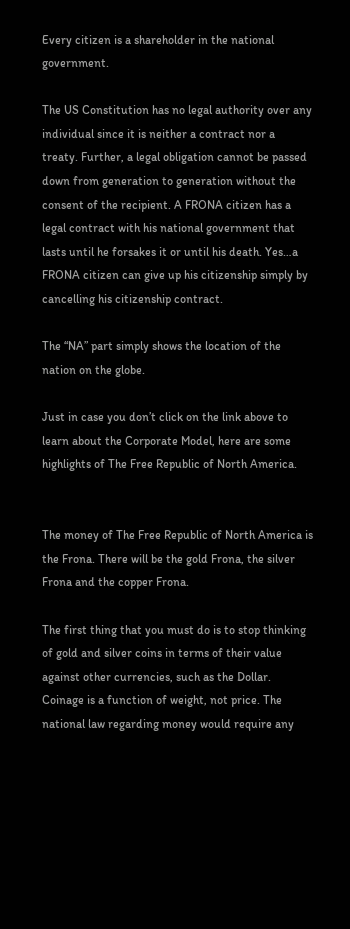Every citizen is a shareholder in the national government.

The US Constitution has no legal authority over any individual since it is neither a contract nor a treaty. Further, a legal obligation cannot be passed down from generation to generation without the consent of the recipient. A FRONA citizen has a legal contract with his national government that lasts until he forsakes it or until his death. Yes…a FRONA citizen can give up his citizenship simply by cancelling his citizenship contract.

The “NA” part simply shows the location of the nation on the globe.

Just in case you don’t click on the link above to learn about the Corporate Model, here are some highlights of The Free Republic of North America.


The money of The Free Republic of North America is the Frona. There will be the gold Frona, the silver Frona and the copper Frona.

The first thing that you must do is to stop thinking of gold and silver coins in terms of their value against other currencies, such as the Dollar. Coinage is a function of weight, not price. The national law regarding money would require any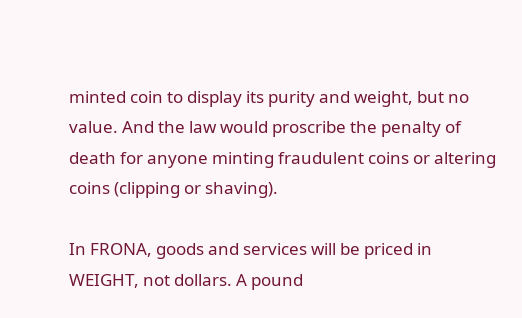minted coin to display its purity and weight, but no value. And the law would proscribe the penalty of death for anyone minting fraudulent coins or altering coins (clipping or shaving).

In FRONA, goods and services will be priced in WEIGHT, not dollars. A pound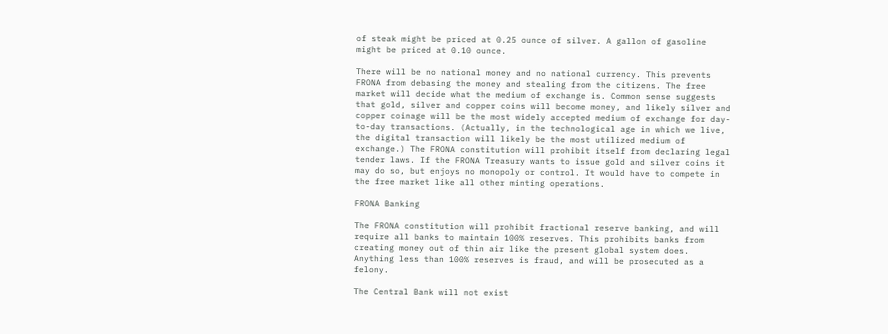of steak might be priced at 0.25 ounce of silver. A gallon of gasoline might be priced at 0.10 ounce.

There will be no national money and no national currency. This prevents FRONA from debasing the money and stealing from the citizens. The free market will decide what the medium of exchange is. Common sense suggests that gold, silver and copper coins will become money, and likely silver and copper coinage will be the most widely accepted medium of exchange for day-to-day transactions. (Actually, in the technological age in which we live, the digital transaction will likely be the most utilized medium of exchange.) The FRONA constitution will prohibit itself from declaring legal tender laws. If the FRONA Treasury wants to issue gold and silver coins it may do so, but enjoys no monopoly or control. It would have to compete in the free market like all other minting operations.

FRONA Banking

The FRONA constitution will prohibit fractional reserve banking, and will require all banks to maintain 100% reserves. This prohibits banks from creating money out of thin air like the present global system does. Anything less than 100% reserves is fraud, and will be prosecuted as a felony.

The Central Bank will not exist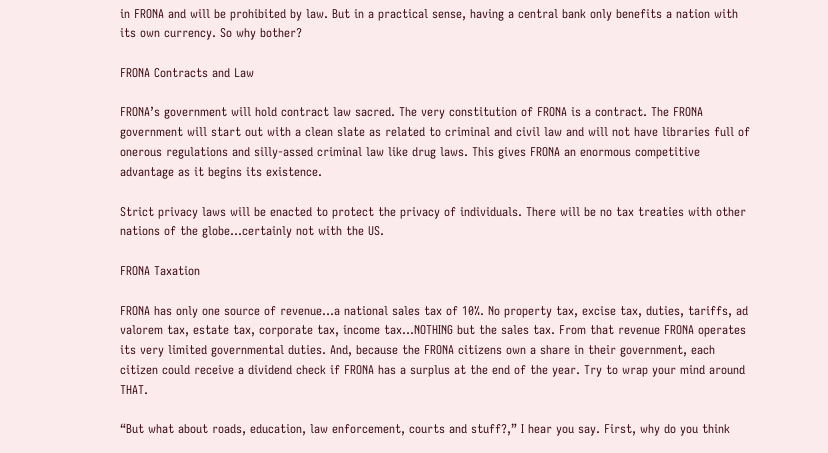in FRONA and will be prohibited by law. But in a practical sense, having a central bank only benefits a nation with its own currency. So why bother?

FRONA Contracts and Law

FRONA’s government will hold contract law sacred. The very constitution of FRONA is a contract. The FRONA government will start out with a clean slate as related to criminal and civil law and will not have libraries full of onerous regulations and silly-assed criminal law like drug laws. This gives FRONA an enormous competitive advantage as it begins its existence.

Strict privacy laws will be enacted to protect the privacy of individuals. There will be no tax treaties with other nations of the globe…certainly not with the US.

FRONA Taxation

FRONA has only one source of revenue…a national sales tax of 10%. No property tax, excise tax, duties, tariffs, ad valorem tax, estate tax, corporate tax, income tax…NOTHING but the sales tax. From that revenue FRONA operates its very limited governmental duties. And, because the FRONA citizens own a share in their government, each citizen could receive a dividend check if FRONA has a surplus at the end of the year. Try to wrap your mind around THAT.

“But what about roads, education, law enforcement, courts and stuff?,” I hear you say. First, why do you think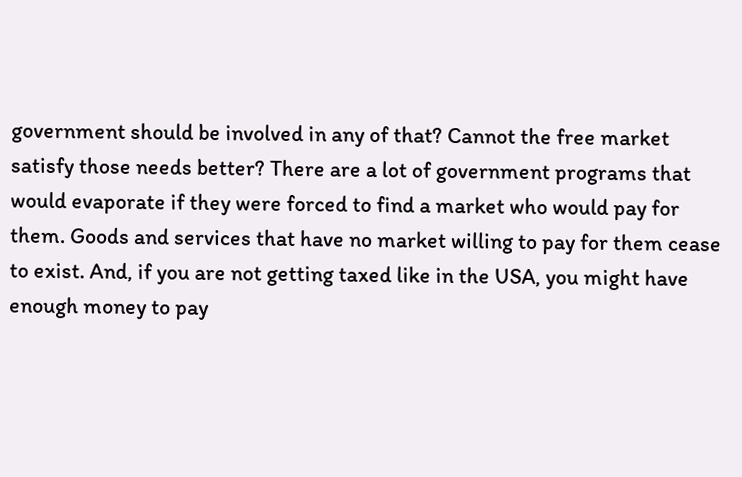government should be involved in any of that? Cannot the free market satisfy those needs better? There are a lot of government programs that would evaporate if they were forced to find a market who would pay for them. Goods and services that have no market willing to pay for them cease to exist. And, if you are not getting taxed like in the USA, you might have enough money to pay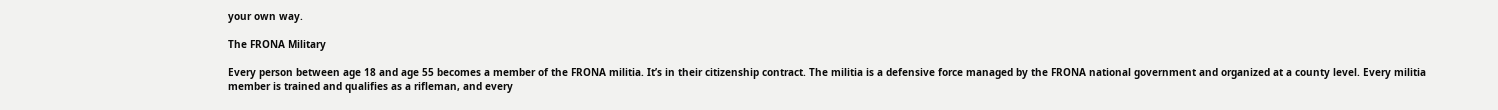your own way.

The FRONA Military

Every person between age 18 and age 55 becomes a member of the FRONA militia. It’s in their citizenship contract. The militia is a defensive force managed by the FRONA national government and organized at a county level. Every militia member is trained and qualifies as a rifleman, and every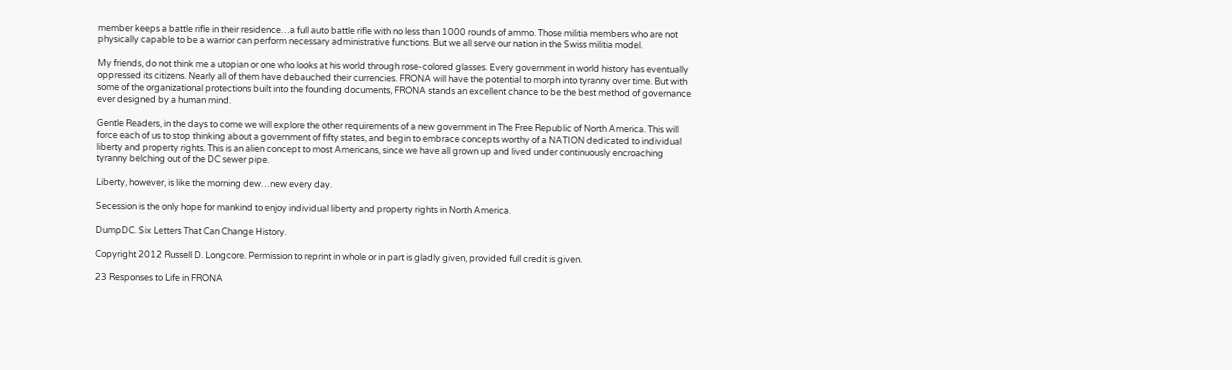member keeps a battle rifle in their residence…a full auto battle rifle with no less than 1000 rounds of ammo. Those militia members who are not physically capable to be a warrior can perform necessary administrative functions. But we all serve our nation in the Swiss militia model.

My friends, do not think me a utopian or one who looks at his world through rose-colored glasses. Every government in world history has eventually oppressed its citizens. Nearly all of them have debauched their currencies. FRONA will have the potential to morph into tyranny over time. But with some of the organizational protections built into the founding documents, FRONA stands an excellent chance to be the best method of governance ever designed by a human mind.

Gentle Readers, in the days to come we will explore the other requirements of a new government in The Free Republic of North America. This will force each of us to stop thinking about a government of fifty states, and begin to embrace concepts worthy of a NATION dedicated to individual liberty and property rights. This is an alien concept to most Americans, since we have all grown up and lived under continuously encroaching tyranny belching out of the DC sewer pipe.

Liberty, however, is like the morning dew…new every day.

Secession is the only hope for mankind to enjoy individual liberty and property rights in North America.

DumpDC. Six Letters That Can Change History.

Copyright 2012 Russell D. Longcore. Permission to reprint in whole or in part is gladly given, provided full credit is given.

23 Responses to Life in FRONA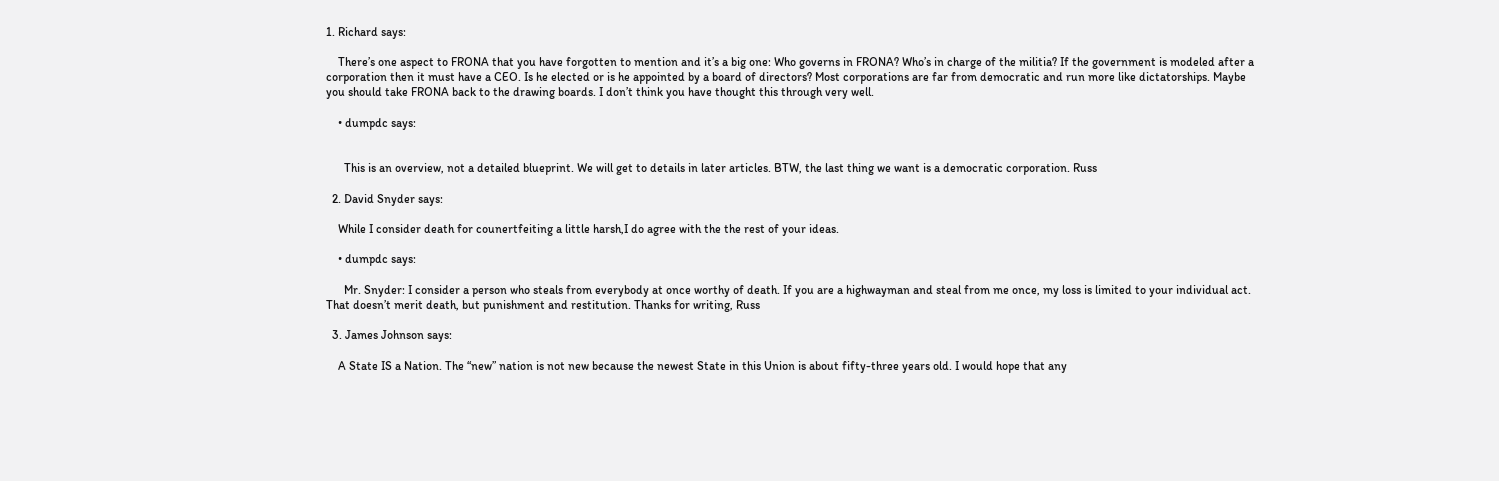1. Richard says:

    There’s one aspect to FRONA that you have forgotten to mention and it’s a big one: Who governs in FRONA? Who’s in charge of the militia? If the government is modeled after a corporation then it must have a CEO. Is he elected or is he appointed by a board of directors? Most corporations are far from democratic and run more like dictatorships. Maybe you should take FRONA back to the drawing boards. I don’t think you have thought this through very well.

    • dumpdc says:


      This is an overview, not a detailed blueprint. We will get to details in later articles. BTW, the last thing we want is a democratic corporation. Russ

  2. David Snyder says:

    While I consider death for counertfeiting a little harsh,I do agree with the the rest of your ideas.

    • dumpdc says:

      Mr. Snyder: I consider a person who steals from everybody at once worthy of death. If you are a highwayman and steal from me once, my loss is limited to your individual act. That doesn’t merit death, but punishment and restitution. Thanks for writing, Russ

  3. James Johnson says:

    A State IS a Nation. The “new” nation is not new because the newest State in this Union is about fifty-three years old. I would hope that any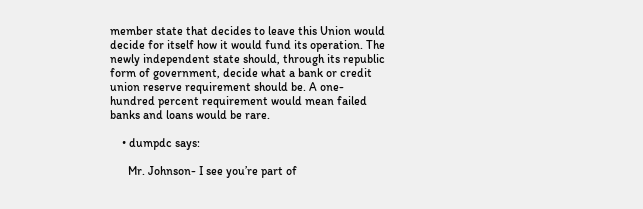member state that decides to leave this Union would decide for itself how it would fund its operation. The newly independent state should, through its republic form of government, decide what a bank or credit union reserve requirement should be. A one-hundred percent requirement would mean failed banks and loans would be rare.

    • dumpdc says:

      Mr. Johnson- I see you’re part of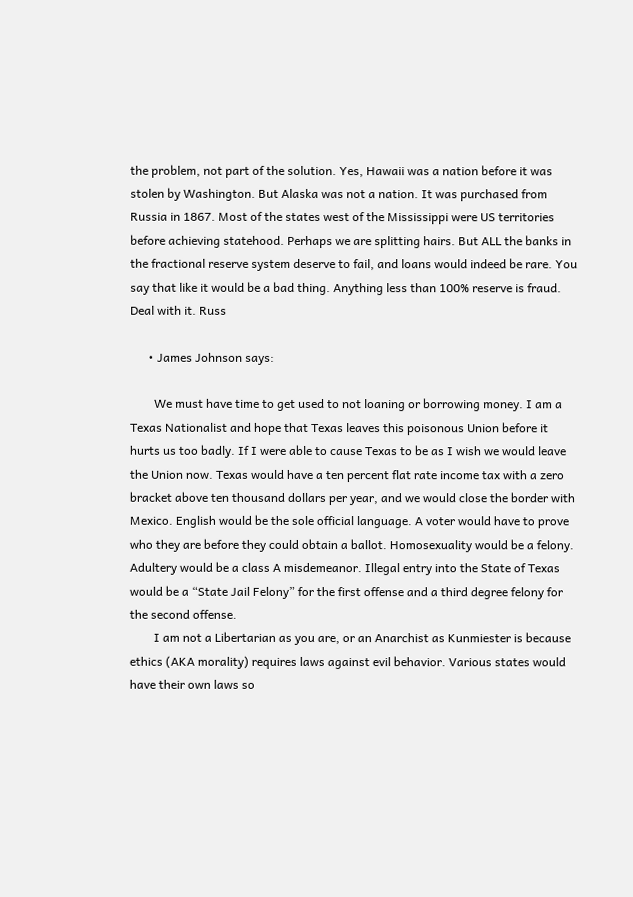the problem, not part of the solution. Yes, Hawaii was a nation before it was stolen by Washington. But Alaska was not a nation. It was purchased from Russia in 1867. Most of the states west of the Mississippi were US territories before achieving statehood. Perhaps we are splitting hairs. But ALL the banks in the fractional reserve system deserve to fail, and loans would indeed be rare. You say that like it would be a bad thing. Anything less than 100% reserve is fraud. Deal with it. Russ

      • James Johnson says:

        We must have time to get used to not loaning or borrowing money. I am a Texas Nationalist and hope that Texas leaves this poisonous Union before it hurts us too badly. If I were able to cause Texas to be as I wish we would leave the Union now. Texas would have a ten percent flat rate income tax with a zero bracket above ten thousand dollars per year, and we would close the border with Mexico. English would be the sole official language. A voter would have to prove who they are before they could obtain a ballot. Homosexuality would be a felony. Adultery would be a class A misdemeanor. Illegal entry into the State of Texas would be a “State Jail Felony” for the first offense and a third degree felony for the second offense.
        I am not a Libertarian as you are, or an Anarchist as Kunmiester is because ethics (AKA morality) requires laws against evil behavior. Various states would have their own laws so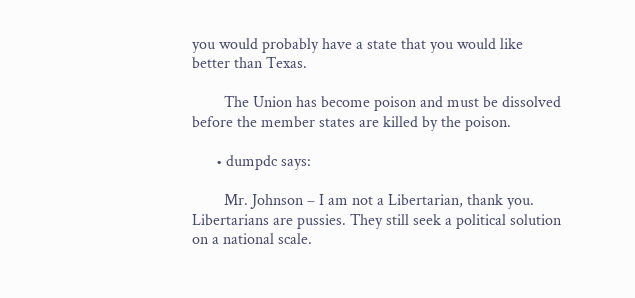you would probably have a state that you would like better than Texas.

        The Union has become poison and must be dissolved before the member states are killed by the poison.

      • dumpdc says:

        Mr. Johnson – I am not a Libertarian, thank you. Libertarians are pussies. They still seek a political solution on a national scale.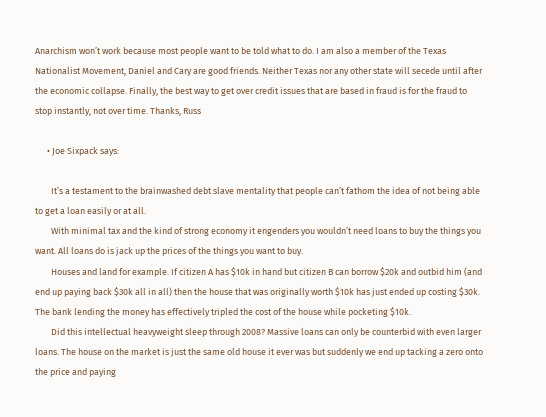Anarchism won’t work because most people want to be told what to do. I am also a member of the Texas Nationalist Movement, Daniel and Cary are good friends. Neither Texas nor any other state will secede until after the economic collapse. Finally, the best way to get over credit issues that are based in fraud is for the fraud to stop instantly, not over time. Thanks, Russ

      • Joe Sixpack says:

        It’s a testament to the brainwashed debt slave mentality that people can’t fathom the idea of not being able to get a loan easily or at all.
        With minimal tax and the kind of strong economy it engenders you wouldn’t need loans to buy the things you want. All loans do is jack up the prices of the things you want to buy.
        Houses and land for example. If citizen A has $10k in hand but citizen B can borrow $20k and outbid him (and end up paying back $30k all in all) then the house that was originally worth $10k has just ended up costing $30k. The bank lending the money has effectively tripled the cost of the house while pocketing $10k.
        Did this intellectual heavyweight sleep through 2008? Massive loans can only be counterbid with even larger loans. The house on the market is just the same old house it ever was but suddenly we end up tacking a zero onto the price and paying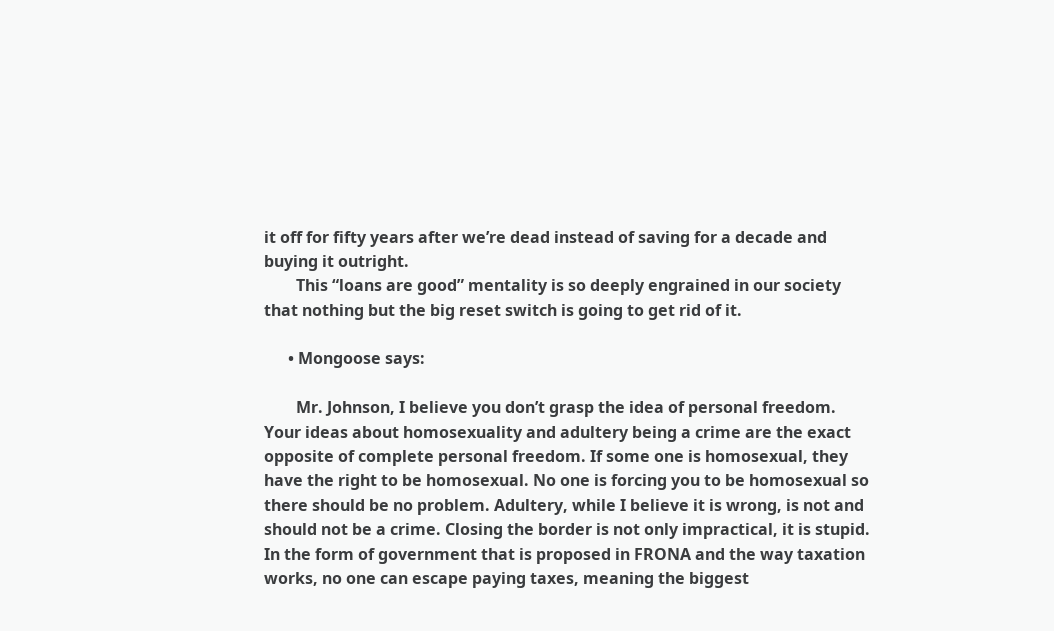it off for fifty years after we’re dead instead of saving for a decade and buying it outright.
        This “loans are good” mentality is so deeply engrained in our society that nothing but the big reset switch is going to get rid of it.

      • Mongoose says:

        Mr. Johnson, I believe you don’t grasp the idea of personal freedom. Your ideas about homosexuality and adultery being a crime are the exact opposite of complete personal freedom. If some one is homosexual, they have the right to be homosexual. No one is forcing you to be homosexual so there should be no problem. Adultery, while I believe it is wrong, is not and should not be a crime. Closing the border is not only impractical, it is stupid. In the form of government that is proposed in FRONA and the way taxation works, no one can escape paying taxes, meaning the biggest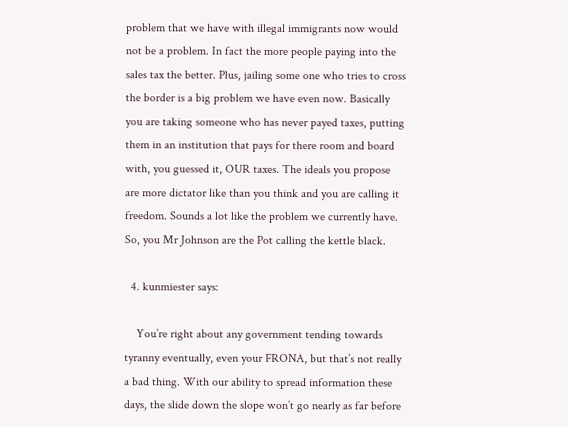problem that we have with illegal immigrants now would not be a problem. In fact the more people paying into the sales tax the better. Plus, jailing some one who tries to cross the border is a big problem we have even now. Basically you are taking someone who has never payed taxes, putting them in an institution that pays for there room and board with, you guessed it, OUR taxes. The ideals you propose are more dictator like than you think and you are calling it freedom. Sounds a lot like the problem we currently have. So, you Mr Johnson are the Pot calling the kettle black.

  4. kunmiester says:

    You’re right about any government tending towards tyranny eventually, even your FRONA, but that’s not really a bad thing. With our ability to spread information these days, the slide down the slope won’t go nearly as far before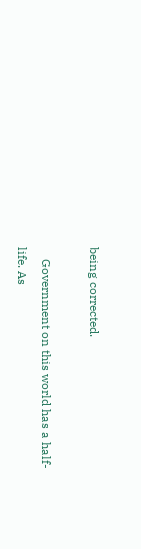being corrected.

    Government on this world has a half-life. As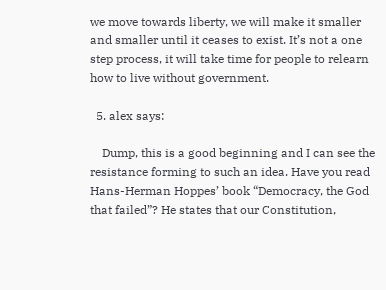we move towards liberty, we will make it smaller and smaller until it ceases to exist. It’s not a one step process, it will take time for people to relearn how to live without government.

  5. alex says:

    Dump, this is a good beginning and I can see the resistance forming to such an idea. Have you read Hans-Herman Hoppes’ book “Democracy, the God that failed”? He states that our Constitution,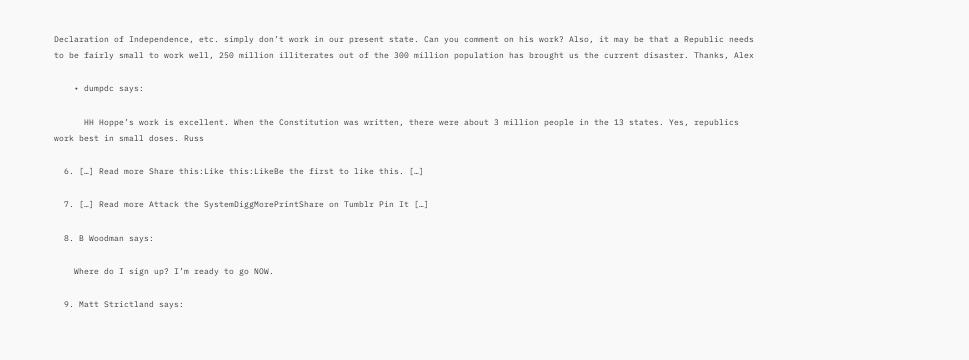Declaration of Independence, etc. simply don’t work in our present state. Can you comment on his work? Also, it may be that a Republic needs to be fairly small to work well, 250 million illiterates out of the 300 million population has brought us the current disaster. Thanks, Alex

    • dumpdc says:

      HH Hoppe’s work is excellent. When the Constitution was written, there were about 3 million people in the 13 states. Yes, republics work best in small doses. Russ

  6. […] Read more Share this:Like this:LikeBe the first to like this. […]

  7. […] Read more Attack the SystemDiggMorePrintShare on Tumblr Pin It […]

  8. B Woodman says:

    Where do I sign up? I’m ready to go NOW.

  9. Matt Strictland says: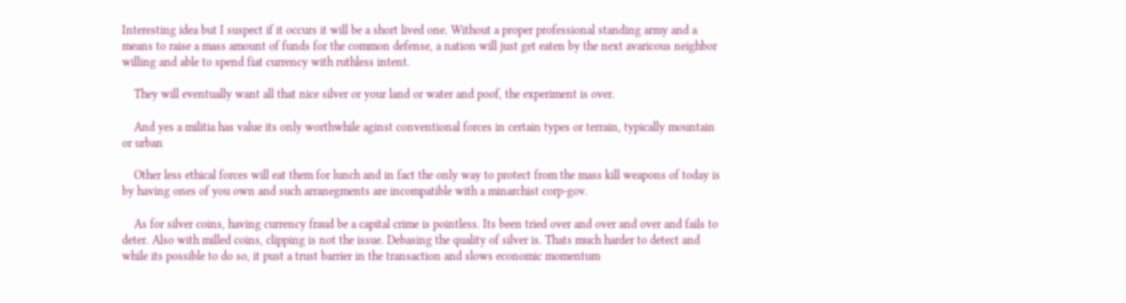Interesting idea but I suspect if it occurs it will be a short lived one. Without a proper professional standing army and a means to raise a mass amount of funds for the common defense, a nation will just get eaten by the next avaricous neighbor willing and able to spend fiat currency with ruthless intent.

    They will eventually want all that nice silver or your land or water and poof, the experiment is over.

    And yes a militia has value its only worthwhile aginst conventional forces in certain types or terrain, typically mountain or urban

    Other less ethical forces will eat them for lunch and in fact the only way to protect from the mass kill weapons of today is by having ones of you own and such arranegments are incompatible with a minarchist corp-gov.

    As for silver coins, having currency fraud be a capital crime is pointless. Its been tried over and over and over and fails to deter. Also with milled coins, clipping is not the issue. Debasing the quality of silver is. Thats much harder to detect and while its possible to do so, it pust a trust barrier in the transaction and slows economic momentum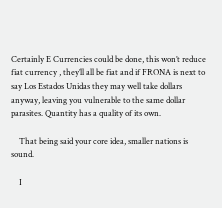Certainly E Currencies could be done, this won’t reduce fiat currency , they’ll all be fiat and if FRONA is next to say Los Estados Unidas they may well take dollars anyway, leaving you vulnerable to the same dollar parasites. Quantity has a quality of its own.

    That being said your core idea, smaller nations is sound.

    I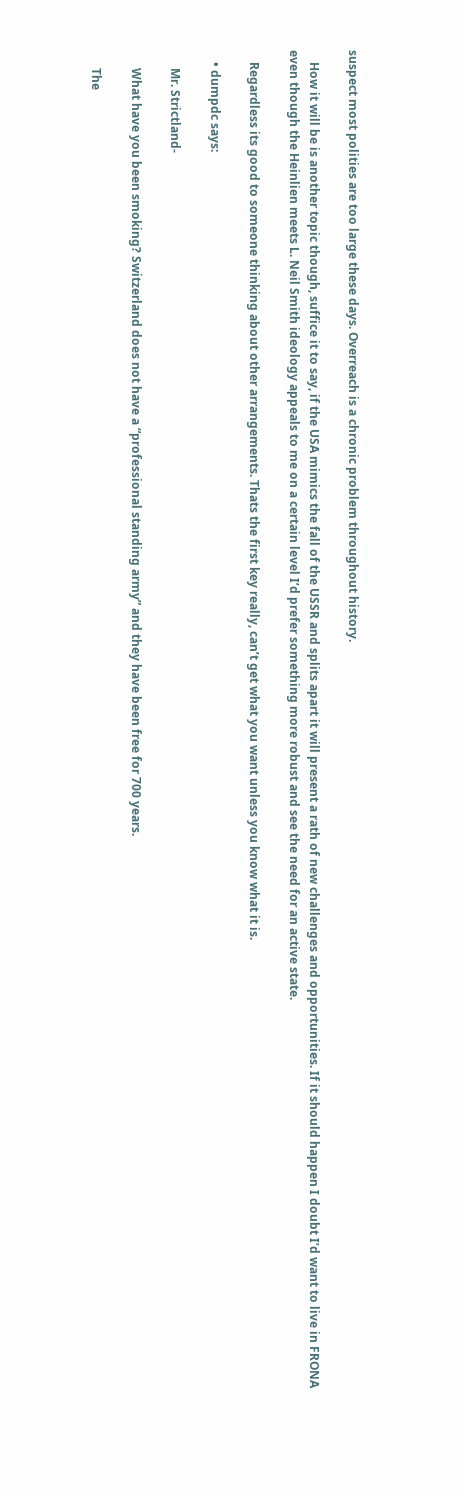suspect most polities are too large these days. Overreach is a chronic problem throughout history.

    How it will be is another topic though, suffice it to say, if the USA mimics the fall of the USSR and splits apart it will present a rath of new challenges and opportunities. If it should happen I doubt I’d want to live in FRONA even though the Heinlien meets L. Neil Smith ideology appeals to me on a certain level I’d prefer something more robust and see the need for an active state.

    Regardless its good to someone thinking about other arrangements. Thats the first key really, can’t get what you want unless you know what it is.

    • dumpdc says:

      Mr. Strictland-

      What have you been smoking? Switzerland does not have a “professional standing army” and they have been free for 700 years.

      The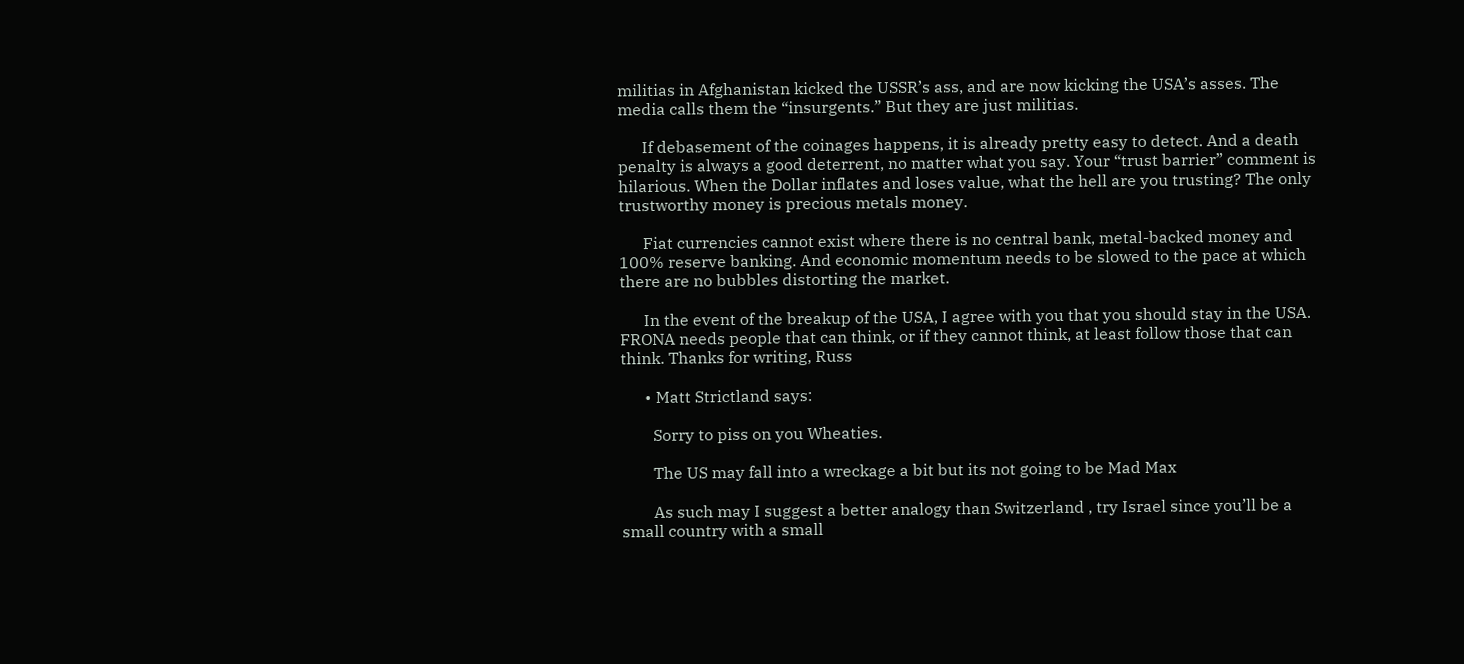militias in Afghanistan kicked the USSR’s ass, and are now kicking the USA’s asses. The media calls them the “insurgents.” But they are just militias.

      If debasement of the coinages happens, it is already pretty easy to detect. And a death penalty is always a good deterrent, no matter what you say. Your “trust barrier” comment is hilarious. When the Dollar inflates and loses value, what the hell are you trusting? The only trustworthy money is precious metals money.

      Fiat currencies cannot exist where there is no central bank, metal-backed money and 100% reserve banking. And economic momentum needs to be slowed to the pace at which there are no bubbles distorting the market.

      In the event of the breakup of the USA, I agree with you that you should stay in the USA. FRONA needs people that can think, or if they cannot think, at least follow those that can think. Thanks for writing, Russ

      • Matt Strictland says:

        Sorry to piss on you Wheaties.

        The US may fall into a wreckage a bit but its not going to be Mad Max

        As such may I suggest a better analogy than Switzerland , try Israel since you’ll be a small country with a small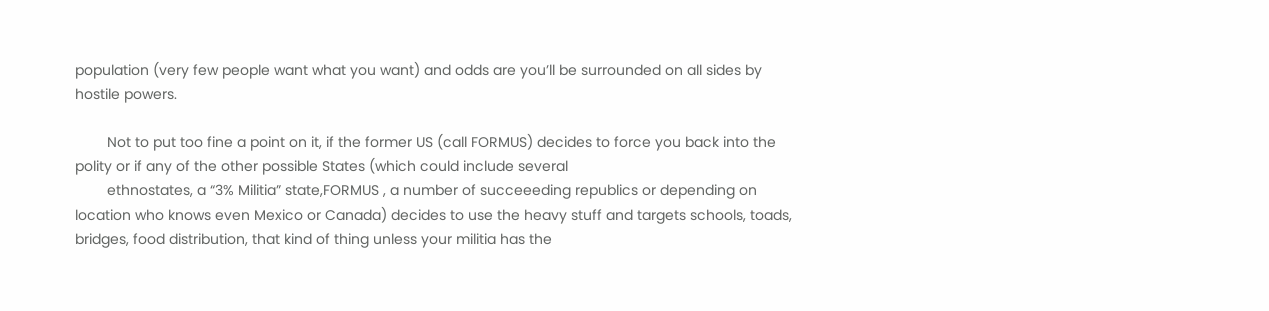population (very few people want what you want) and odds are you’ll be surrounded on all sides by hostile powers.

        Not to put too fine a point on it, if the former US (call FORMUS) decides to force you back into the polity or if any of the other possible States (which could include several
        ethnostates, a “3% Militia” state,FORMUS , a number of succeeeding republics or depending on location who knows even Mexico or Canada) decides to use the heavy stuff and targets schools, toads, bridges, food distribution, that kind of thing unless your militia has the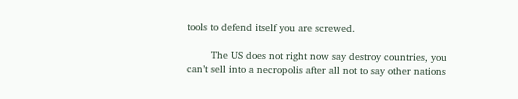tools to defend itself you are screwed.

        The US does not right now say destroy countries, you can’t sell into a necropolis after all not to say other nations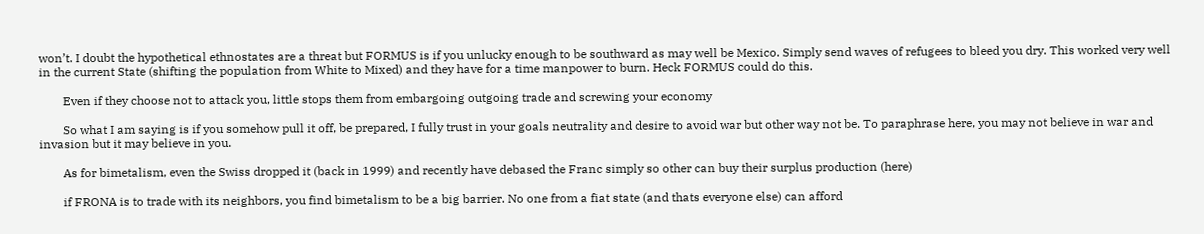won’t. I doubt the hypothetical ethnostates are a threat but FORMUS is if you unlucky enough to be southward as may well be Mexico. Simply send waves of refugees to bleed you dry. This worked very well in the current State (shifting the population from White to Mixed) and they have for a time manpower to burn. Heck FORMUS could do this.

        Even if they choose not to attack you, little stops them from embargoing outgoing trade and screwing your economy

        So what I am saying is if you somehow pull it off, be prepared, I fully trust in your goals neutrality and desire to avoid war but other way not be. To paraphrase here, you may not believe in war and invasion but it may believe in you.

        As for bimetalism, even the Swiss dropped it (back in 1999) and recently have debased the Franc simply so other can buy their surplus production (here)

        if FRONA is to trade with its neighbors, you find bimetalism to be a big barrier. No one from a fiat state (and thats everyone else) can afford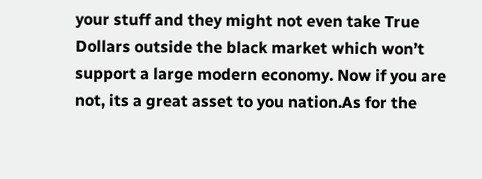your stuff and they might not even take True Dollars outside the black market which won’t support a large modern economy. Now if you are not, its a great asset to you nation.As for the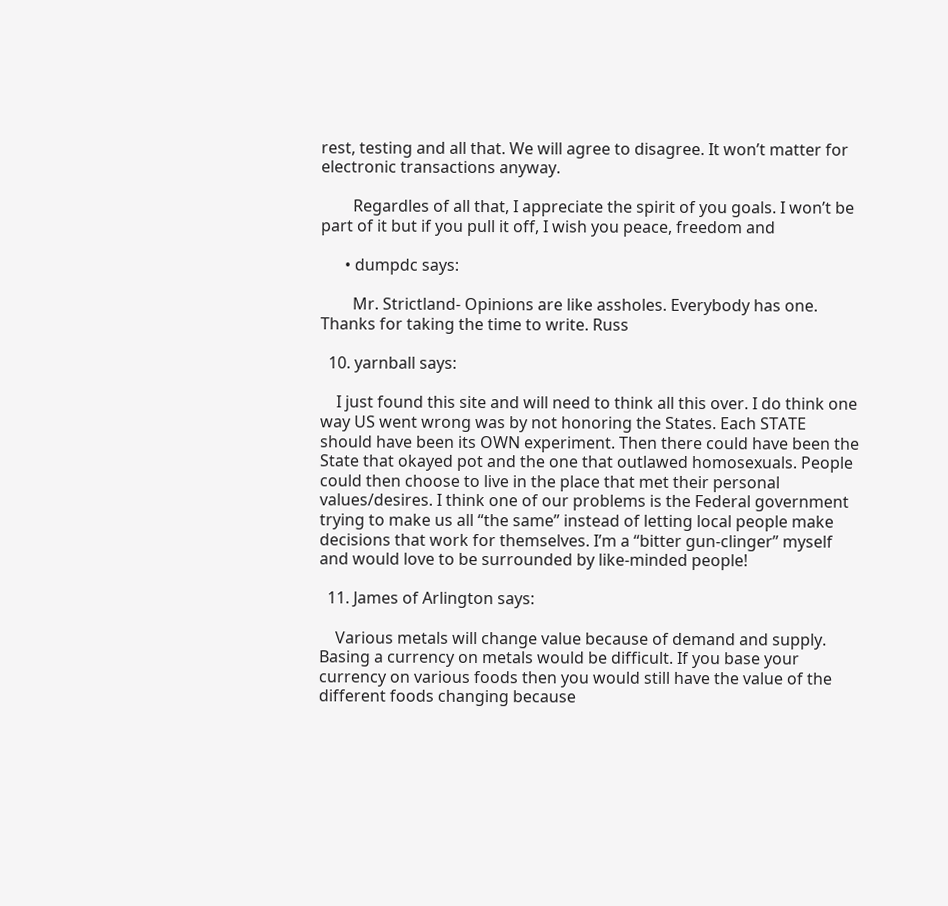rest, testing and all that. We will agree to disagree. It won’t matter for electronic transactions anyway.

        Regardles of all that, I appreciate the spirit of you goals. I won’t be part of it but if you pull it off, I wish you peace, freedom and

      • dumpdc says:

        Mr. Strictland- Opinions are like assholes. Everybody has one. Thanks for taking the time to write. Russ

  10. yarnball says:

    I just found this site and will need to think all this over. I do think one way US went wrong was by not honoring the States. Each STATE should have been its OWN experiment. Then there could have been the State that okayed pot and the one that outlawed homosexuals. People could then choose to live in the place that met their personal values/desires. I think one of our problems is the Federal government trying to make us all “the same” instead of letting local people make decisions that work for themselves. I’m a “bitter gun-clinger” myself and would love to be surrounded by like-minded people!

  11. James of Arlington says:

    Various metals will change value because of demand and supply. Basing a currency on metals would be difficult. If you base your currency on various foods then you would still have the value of the different foods changing because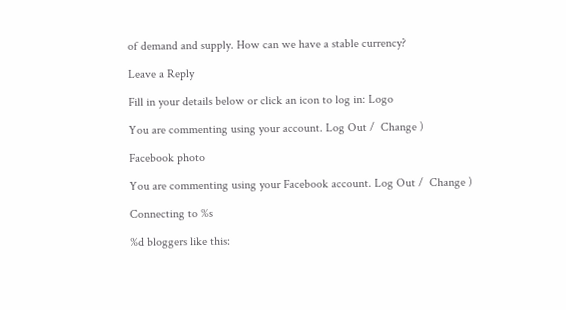of demand and supply. How can we have a stable currency?

Leave a Reply

Fill in your details below or click an icon to log in: Logo

You are commenting using your account. Log Out /  Change )

Facebook photo

You are commenting using your Facebook account. Log Out /  Change )

Connecting to %s

%d bloggers like this: